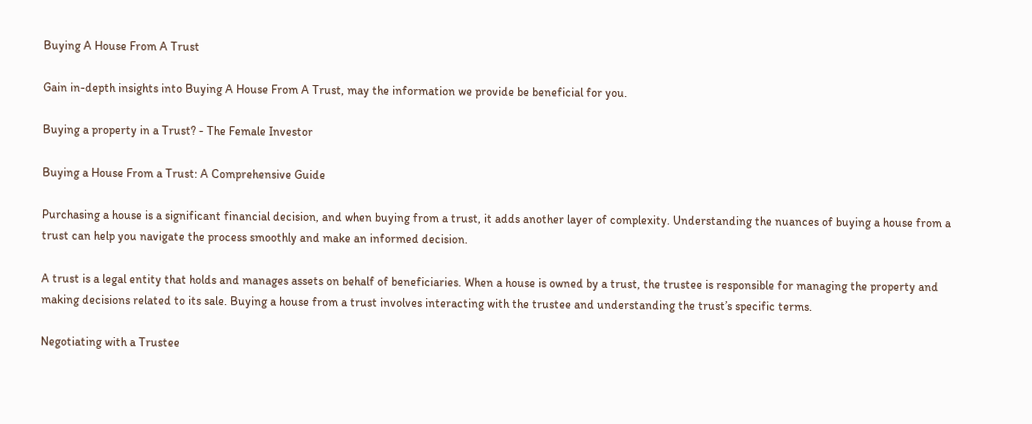Buying A House From A Trust

Gain in-depth insights into Buying A House From A Trust, may the information we provide be beneficial for you.

Buying a property in a Trust? - The Female Investor

Buying a House From a Trust: A Comprehensive Guide

Purchasing a house is a significant financial decision, and when buying from a trust, it adds another layer of complexity. Understanding the nuances of buying a house from a trust can help you navigate the process smoothly and make an informed decision.

A trust is a legal entity that holds and manages assets on behalf of beneficiaries. When a house is owned by a trust, the trustee is responsible for managing the property and making decisions related to its sale. Buying a house from a trust involves interacting with the trustee and understanding the trust’s specific terms.

Negotiating with a Trustee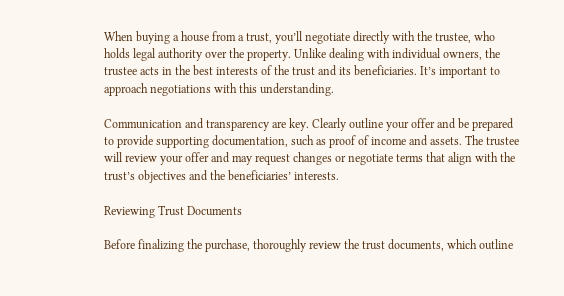When buying a house from a trust, you’ll negotiate directly with the trustee, who holds legal authority over the property. Unlike dealing with individual owners, the trustee acts in the best interests of the trust and its beneficiaries. It’s important to approach negotiations with this understanding.

Communication and transparency are key. Clearly outline your offer and be prepared to provide supporting documentation, such as proof of income and assets. The trustee will review your offer and may request changes or negotiate terms that align with the trust’s objectives and the beneficiaries’ interests.

Reviewing Trust Documents

Before finalizing the purchase, thoroughly review the trust documents, which outline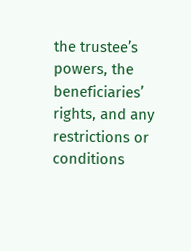the trustee’s powers, the beneficiaries’ rights, and any restrictions or conditions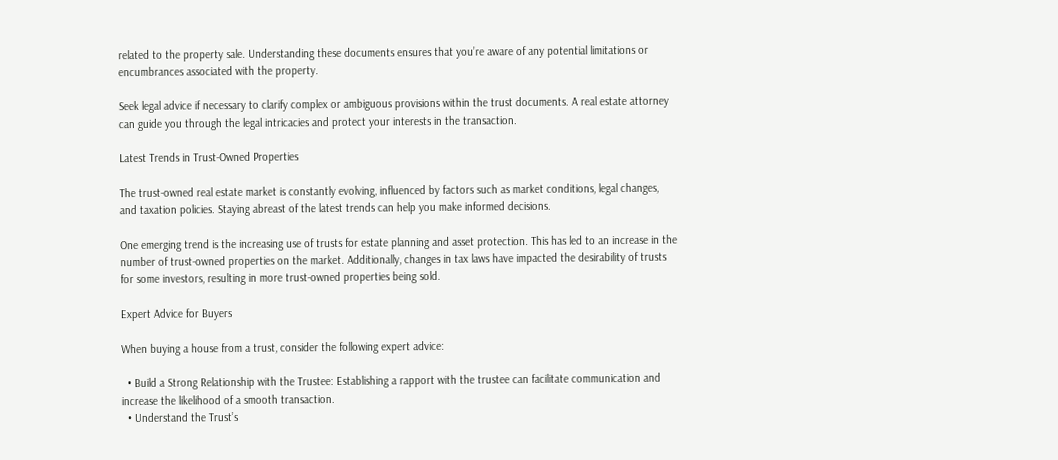related to the property sale. Understanding these documents ensures that you’re aware of any potential limitations or encumbrances associated with the property.

Seek legal advice if necessary to clarify complex or ambiguous provisions within the trust documents. A real estate attorney can guide you through the legal intricacies and protect your interests in the transaction.

Latest Trends in Trust-Owned Properties

The trust-owned real estate market is constantly evolving, influenced by factors such as market conditions, legal changes, and taxation policies. Staying abreast of the latest trends can help you make informed decisions.

One emerging trend is the increasing use of trusts for estate planning and asset protection. This has led to an increase in the number of trust-owned properties on the market. Additionally, changes in tax laws have impacted the desirability of trusts for some investors, resulting in more trust-owned properties being sold.

Expert Advice for Buyers

When buying a house from a trust, consider the following expert advice:

  • Build a Strong Relationship with the Trustee: Establishing a rapport with the trustee can facilitate communication and increase the likelihood of a smooth transaction.
  • Understand the Trust’s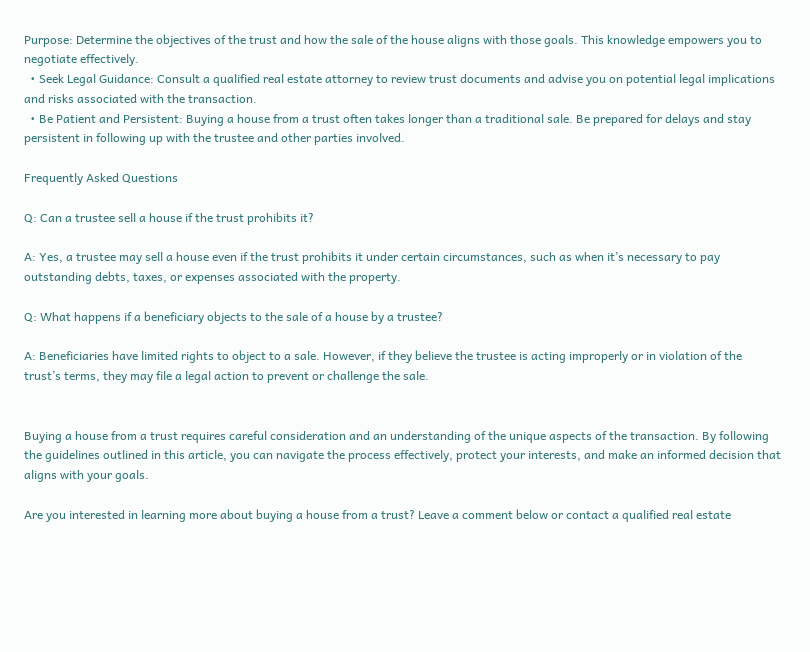Purpose: Determine the objectives of the trust and how the sale of the house aligns with those goals. This knowledge empowers you to negotiate effectively.
  • Seek Legal Guidance: Consult a qualified real estate attorney to review trust documents and advise you on potential legal implications and risks associated with the transaction.
  • Be Patient and Persistent: Buying a house from a trust often takes longer than a traditional sale. Be prepared for delays and stay persistent in following up with the trustee and other parties involved.

Frequently Asked Questions

Q: Can a trustee sell a house if the trust prohibits it?

A: Yes, a trustee may sell a house even if the trust prohibits it under certain circumstances, such as when it’s necessary to pay outstanding debts, taxes, or expenses associated with the property.

Q: What happens if a beneficiary objects to the sale of a house by a trustee?

A: Beneficiaries have limited rights to object to a sale. However, if they believe the trustee is acting improperly or in violation of the trust’s terms, they may file a legal action to prevent or challenge the sale.


Buying a house from a trust requires careful consideration and an understanding of the unique aspects of the transaction. By following the guidelines outlined in this article, you can navigate the process effectively, protect your interests, and make an informed decision that aligns with your goals.

Are you interested in learning more about buying a house from a trust? Leave a comment below or contact a qualified real estate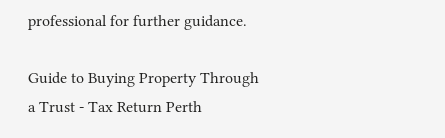professional for further guidance.

Guide to Buying Property Through a Trust - Tax Return Perth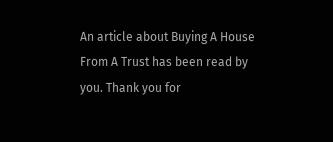An article about Buying A House From A Trust has been read by you. Thank you for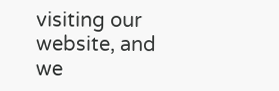visiting our website, and we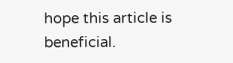hope this article is beneficial.